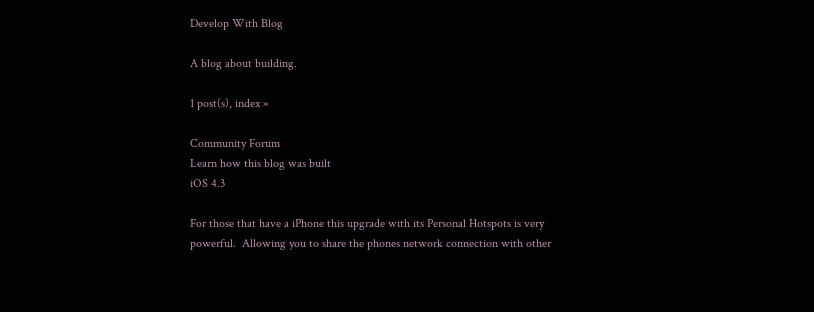Develop With Blog

A blog about building.

1 post(s), index »

Community Forum
Learn how this blog was built
iOS 4.3

For those that have a iPhone this upgrade with its Personal Hotspots is very powerful.  Allowing you to share the phones network connection with other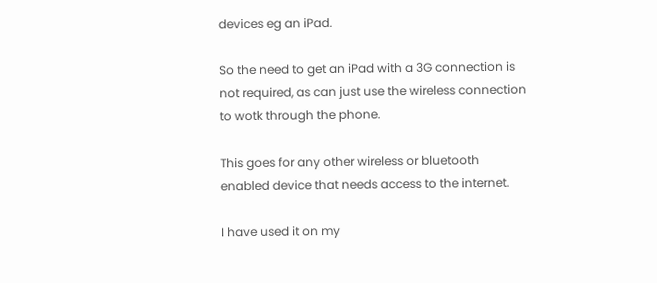devices eg an iPad.

So the need to get an iPad with a 3G connection is not required, as can just use the wireless connection to wotk through the phone.

This goes for any other wireless or bluetooth enabled device that needs access to the internet.

I have used it on my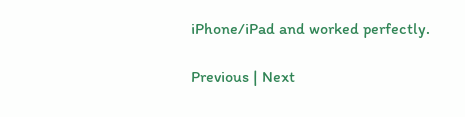iPhone/iPad and worked perfectly.

Previous | Next